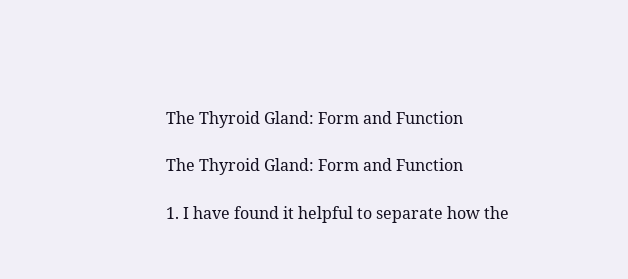The Thyroid Gland: Form and Function

The Thyroid Gland: Form and Function

1. I have found it helpful to separate how the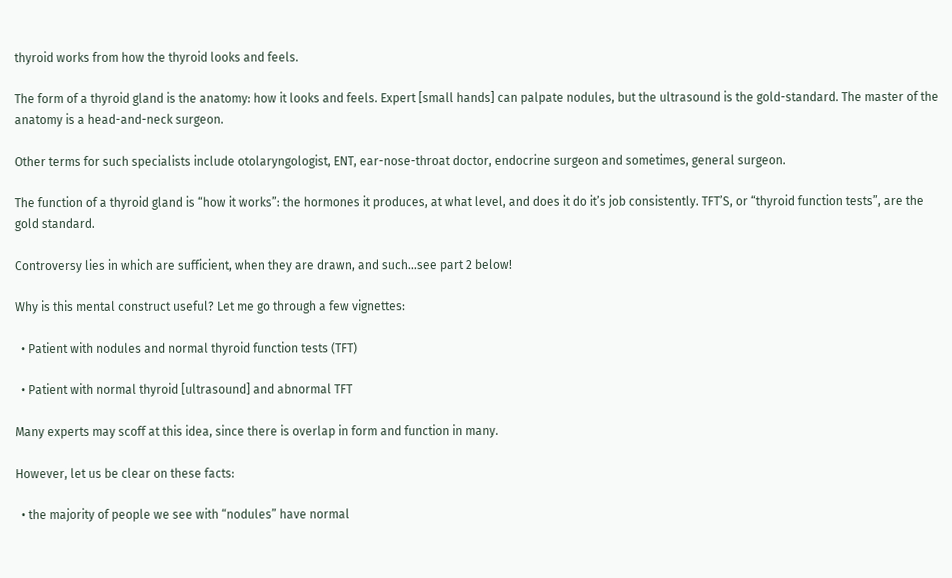thyroid works from how the thyroid looks and feels.

The form of a thyroid gland is the anatomy: how it looks and feels. Expert [small hands] can palpate nodules, but the ultrasound is the gold-standard. The master of the anatomy is a head-and-neck surgeon.

Other terms for such specialists include otolaryngologist, ENT, ear-nose-throat doctor, endocrine surgeon and sometimes, general surgeon.

The function of a thyroid gland is “how it works”: the hormones it produces, at what level, and does it do it’s job consistently. TFT’S, or “thyroid function tests”, are the gold standard.

Controversy lies in which are sufficient, when they are drawn, and such…see part 2 below!

Why is this mental construct useful? Let me go through a few vignettes:

  • Patient with nodules and normal thyroid function tests (TFT)

  • Patient with normal thyroid [ultrasound] and abnormal TFT

Many experts may scoff at this idea, since there is overlap in form and function in many.

However, let us be clear on these facts:

  • the majority of people we see with “nodules” have normal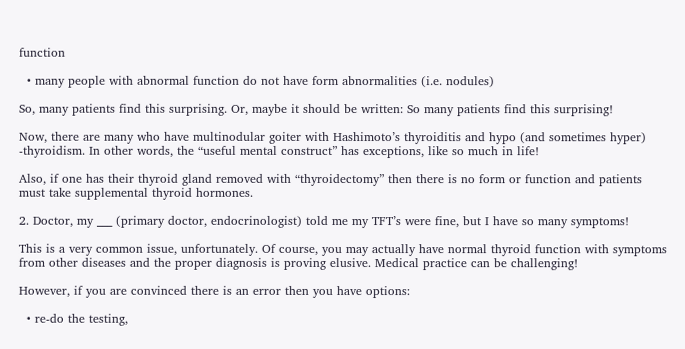function

  • many people with abnormal function do not have form abnormalities (i.e. nodules)

So, many patients find this surprising. Or, maybe it should be written: So many patients find this surprising!

Now, there are many who have multinodular goiter with Hashimoto’s thyroiditis and hypo (and sometimes hyper) -thyroidism. In other words, the “useful mental construct” has exceptions, like so much in life!

Also, if one has their thyroid gland removed with “thyroidectomy” then there is no form or function and patients must take supplemental thyroid hormones.

2. Doctor, my ___ (primary doctor, endocrinologist) told me my TFT’s were fine, but I have so many symptoms!

This is a very common issue, unfortunately. Of course, you may actually have normal thyroid function with symptoms from other diseases and the proper diagnosis is proving elusive. Medical practice can be challenging!

However, if you are convinced there is an error then you have options:

  • re-do the testing,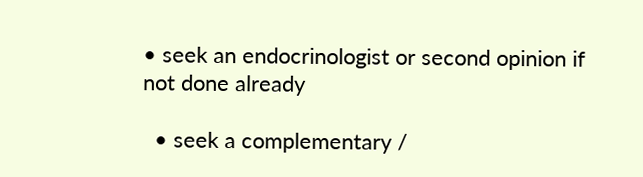• seek an endocrinologist or second opinion if not done already

  • seek a complementary /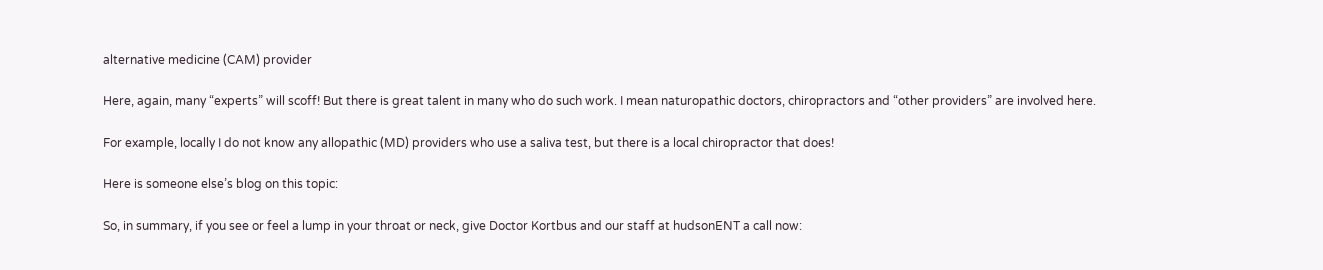alternative medicine (CAM) provider

Here, again, many “experts” will scoff! But there is great talent in many who do such work. I mean naturopathic doctors, chiropractors and “other providers” are involved here.

For example, locally I do not know any allopathic (MD) providers who use a saliva test, but there is a local chiropractor that does!

Here is someone else’s blog on this topic:

So, in summary, if you see or feel a lump in your throat or neck, give Doctor Kortbus and our staff at hudsonENT a call now: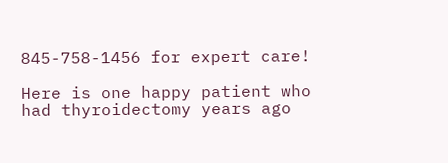845-758-1456 for expert care!

Here is one happy patient who had thyroidectomy years ago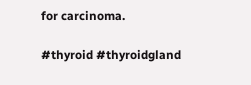for carcinoma.

#thyroid #thyroidgland